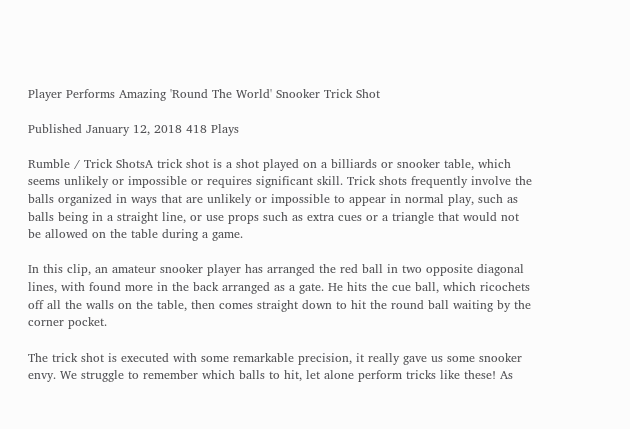Player Performs Amazing 'Round The World' Snooker Trick Shot

Published January 12, 2018 418 Plays

Rumble / Trick ShotsA trick shot is a shot played on a billiards or snooker table, which seems unlikely or impossible or requires significant skill. Trick shots frequently involve the balls organized in ways that are unlikely or impossible to appear in normal play, such as balls being in a straight line, or use props such as extra cues or a triangle that would not be allowed on the table during a game.

In this clip, an amateur snooker player has arranged the red ball in two opposite diagonal lines, with found more in the back arranged as a gate. He hits the cue ball, which ricochets off all the walls on the table, then comes straight down to hit the round ball waiting by the corner pocket.

The trick shot is executed with some remarkable precision, it really gave us some snooker envy. We struggle to remember which balls to hit, let alone perform tricks like these! As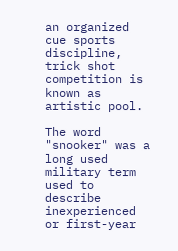an organized cue sports discipline, trick shot competition is known as artistic pool.

The word "snooker" was a long used military term used to describe inexperienced or first-year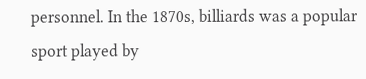personnel. In the 1870s, billiards was a popular sport played by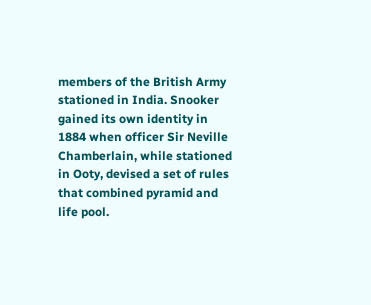members of the British Army stationed in India. Snooker gained its own identity in 1884 when officer Sir Neville Chamberlain, while stationed in Ooty, devised a set of rules that combined pyramid and life pool.